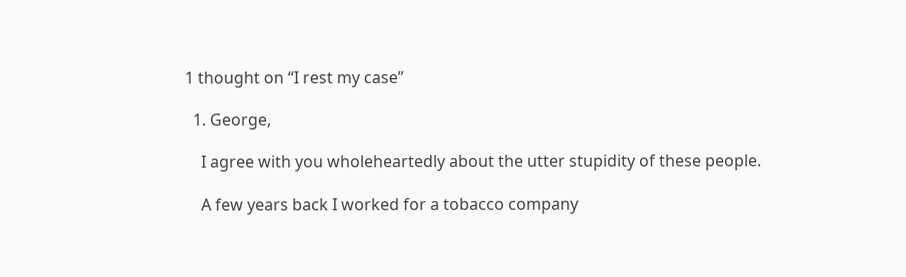1 thought on “I rest my case”

  1. George,

    I agree with you wholeheartedly about the utter stupidity of these people.

    A few years back I worked for a tobacco company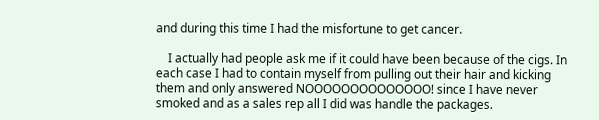and during this time I had the misfortune to get cancer.

    I actually had people ask me if it could have been because of the cigs. In each case I had to contain myself from pulling out their hair and kicking them and only answered NOOOOOOOOOOOOOO! since I have never smoked and as a sales rep all I did was handle the packages.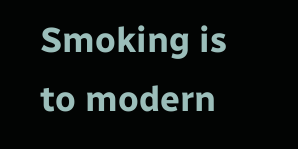Smoking is to modern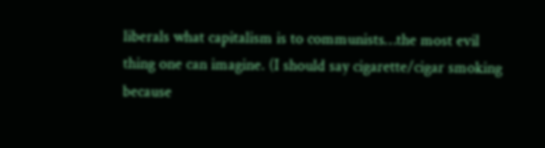liberals what capitalism is to communists…the most evil thing one can imagine. (I should say cigarette/cigar smoking because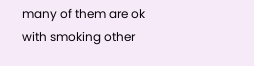many of them are ok with smoking other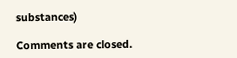substances)

Comments are closed.